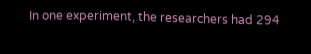In one experiment, the researchers had 294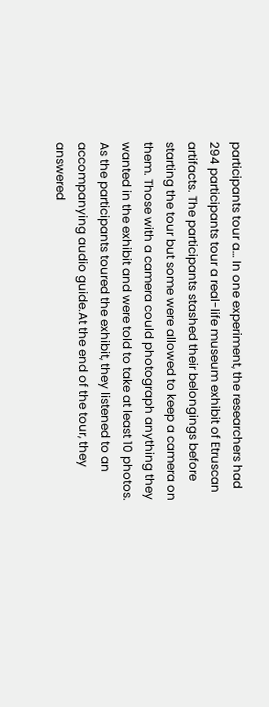participants tour a… In one experiment, the researchers had 294 participants tour a real-life museum exhibit of Etruscan artifacts. The participants stashed their belongings before starting the tour but some were allowed to keep a camera on them. Those with a camera could photograph anything they wanted in the exhibit and were told to take at least 10 photos. As the participants toured the exhibit, they listened to an accompanying audio guide.At the end of the tour, they answered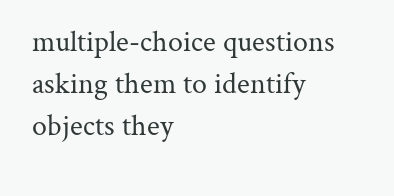multiple-choice questions asking them to identify objects they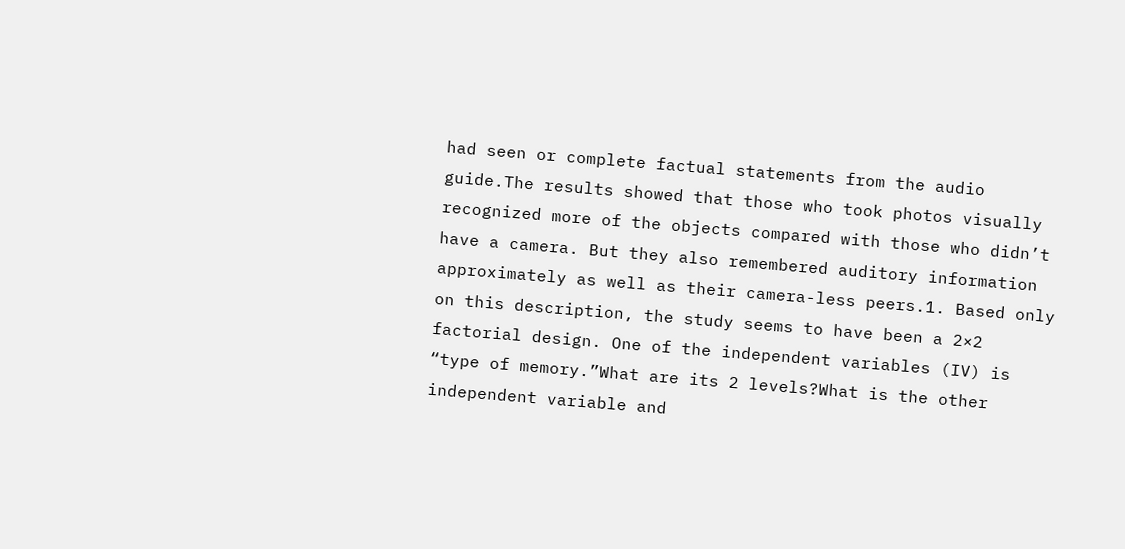had seen or complete factual statements from the audio guide.The results showed that those who took photos visually recognized more of the objects compared with those who didn’t have a camera. But they also remembered auditory information approximately as well as their camera-less peers.1. Based only on this description, the study seems to have been a 2×2 factorial design. One of the independent variables (IV) is “type of memory.”What are its 2 levels?What is the other independent variable and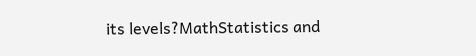its levels?MathStatistics and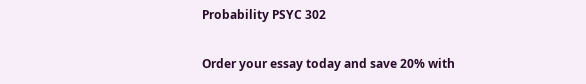Probability PSYC 302

Order your essay today and save 20% with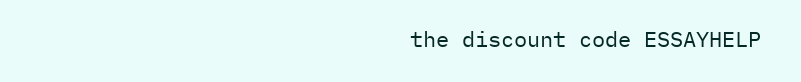the discount code ESSAYHELP